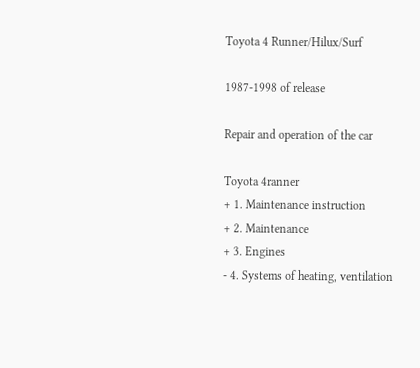Toyota 4 Runner/Hilux/Surf

1987-1998 of release

Repair and operation of the car

Toyota 4ranner
+ 1. Maintenance instruction
+ 2. Maintenance
+ 3. Engines
- 4. Systems of heating, ventilation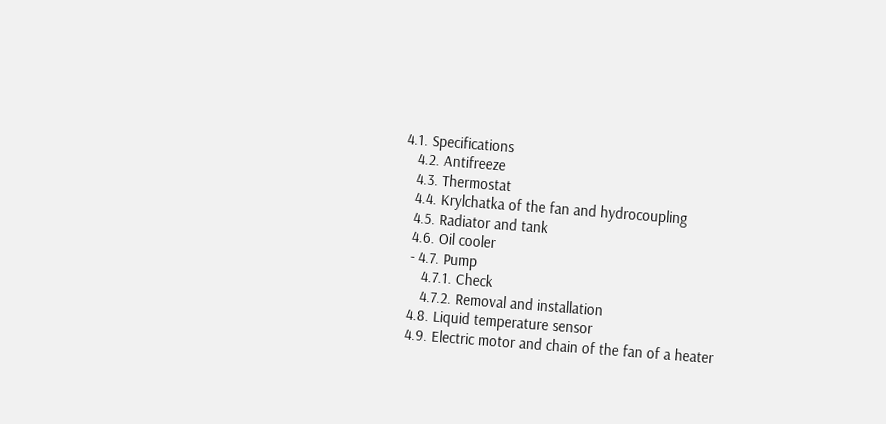4.1. Specifications
   4.2. Antifreeze
   4.3. Thermostat
   4.4. Krylchatka of the fan and hydrocoupling
   4.5. Radiator and tank
   4.6. Oil cooler
   - 4.7. Pump
      4.7.1. Check
      4.7.2. Removal and installation
   4.8. Liquid temperature sensor
   4.9. Electric motor and chain of the fan of a heater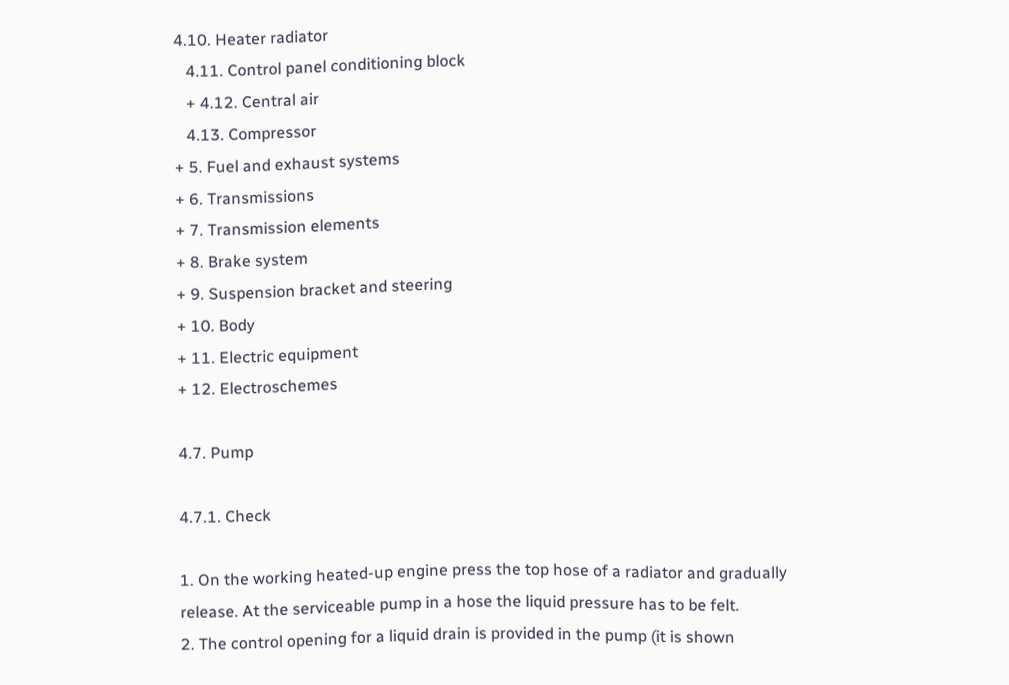4.10. Heater radiator
   4.11. Control panel conditioning block
   + 4.12. Central air
   4.13. Compressor
+ 5. Fuel and exhaust systems
+ 6. Transmissions
+ 7. Transmission elements
+ 8. Brake system
+ 9. Suspension bracket and steering
+ 10. Body
+ 11. Electric equipment
+ 12. Electroschemes

4.7. Pump

4.7.1. Check

1. On the working heated-up engine press the top hose of a radiator and gradually release. At the serviceable pump in a hose the liquid pressure has to be felt.
2. The control opening for a liquid drain is provided in the pump (it is shown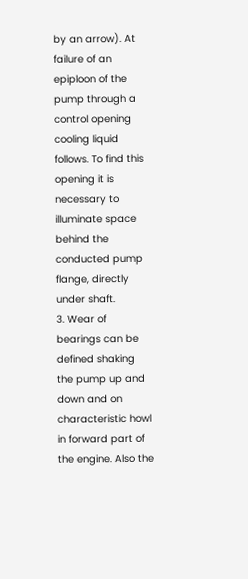by an arrow). At failure of an epiploon of the pump through a control opening cooling liquid follows. To find this opening it is necessary to illuminate space behind the conducted pump flange, directly under shaft.
3. Wear of bearings can be defined shaking the pump up and down and on characteristic howl in forward part of the engine. Also the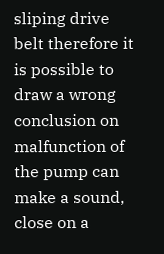sliping drive belt therefore it is possible to draw a wrong conclusion on malfunction of the pump can make a sound, close on a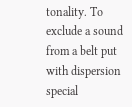tonality. To exclude a sound from a belt put with dispersion special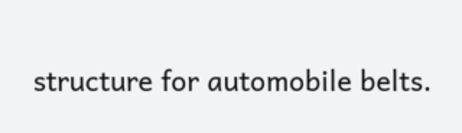structure for automobile belts.